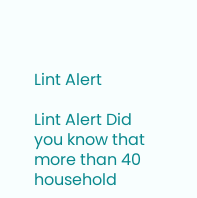Lint Alert

Lint Alert Did you know that more than 40 household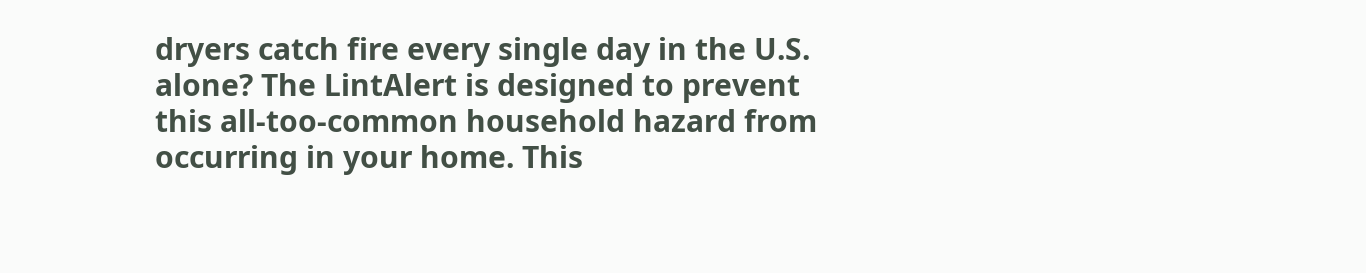dryers catch fire every single day in the U.S. alone? The LintAlert is designed to prevent this all-too-common household hazard from occurring in your home. This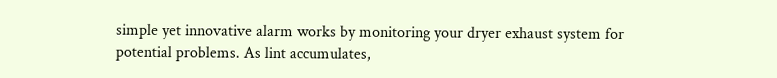simple yet innovative alarm works by monitoring your dryer exhaust system for potential problems. As lint accumulates,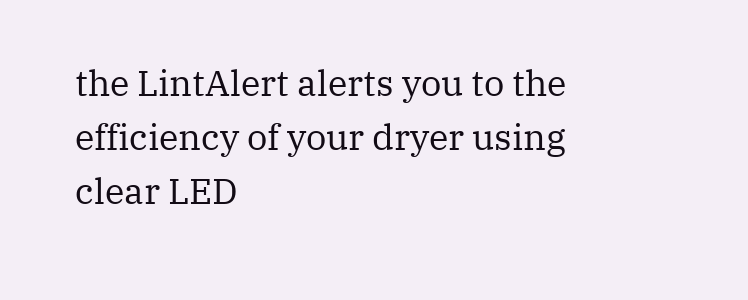the LintAlert alerts you to the efficiency of your dryer using clear LED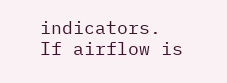indicators. If airflow is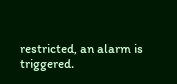restricted, an alarm is triggered.